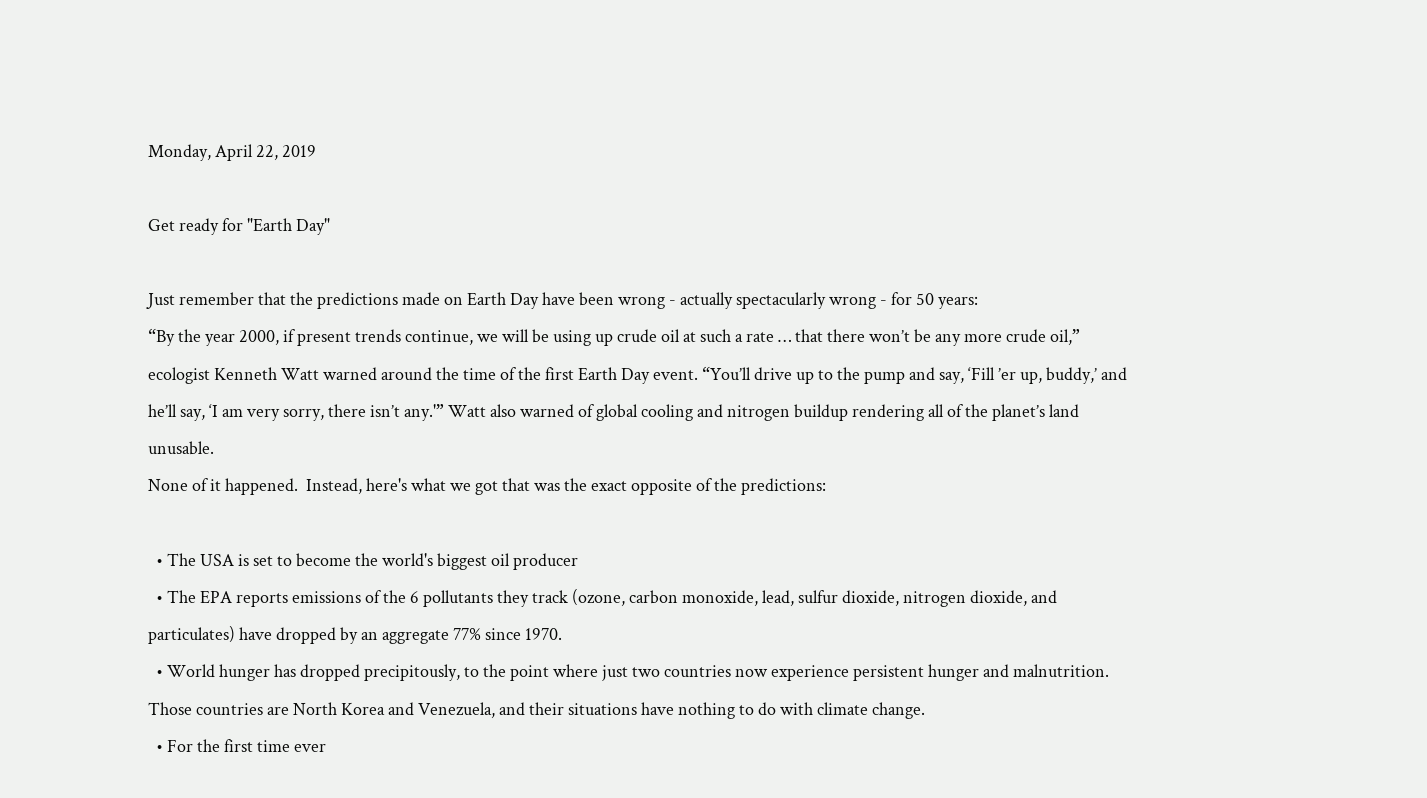Monday, April 22, 2019

Get ready for "Earth Day"

Just remember that the predictions made on Earth Day have been wrong - actually spectacularly wrong - for 50 years:
“By the year 2000, if present trends continue, we will be using up crude oil at such a rate … that there won’t be any more crude oil,” ecologist Kenneth Watt warned around the time of the first Earth Day event. “You’ll drive up to the pump and say, ‘Fill ’er up, buddy,’ and he’ll say, ‘I am very sorry, there isn’t any.'” Watt also warned of global cooling and nitrogen buildup rendering all of the planet’s land unusable.
None of it happened.  Instead, here's what we got that was the exact opposite of the predictions:

  • The USA is set to become the world's biggest oil producer
  • The EPA reports emissions of the 6 pollutants they track (ozone, carbon monoxide, lead, sulfur dioxide, nitrogen dioxide, and particulates) have dropped by an aggregate 77% since 1970.
  • World hunger has dropped precipitously, to the point where just two countries now experience persistent hunger and malnutrition.  Those countries are North Korea and Venezuela, and their situations have nothing to do with climate change.
  • For the first time ever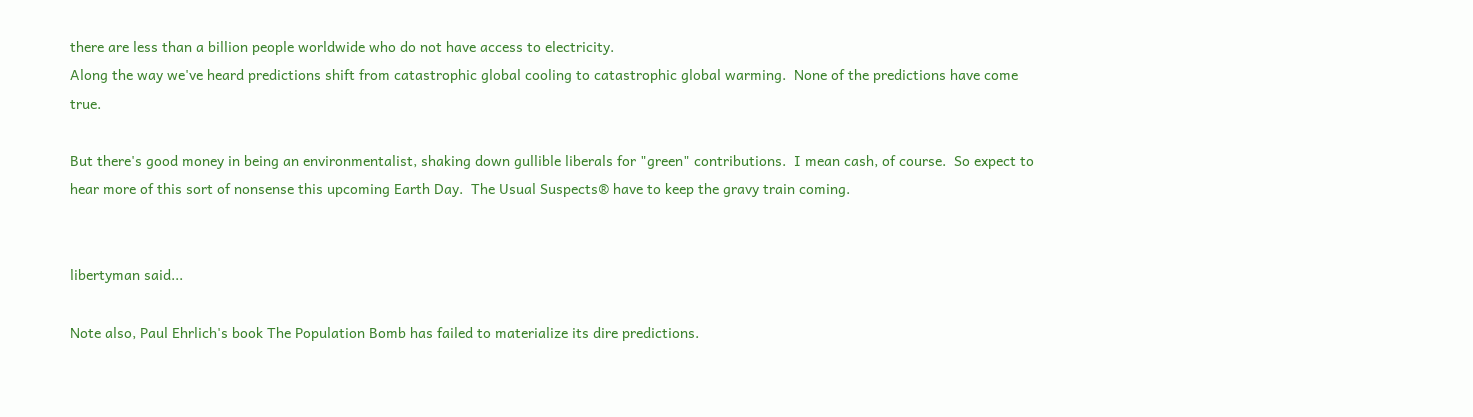there are less than a billion people worldwide who do not have access to electricity.
Along the way we've heard predictions shift from catastrophic global cooling to catastrophic global warming.  None of the predictions have come true.

But there's good money in being an environmentalist, shaking down gullible liberals for "green" contributions.  I mean cash, of course.  So expect to hear more of this sort of nonsense this upcoming Earth Day.  The Usual Suspects® have to keep the gravy train coming.


libertyman said...

Note also, Paul Ehrlich's book The Population Bomb has failed to materialize its dire predictions.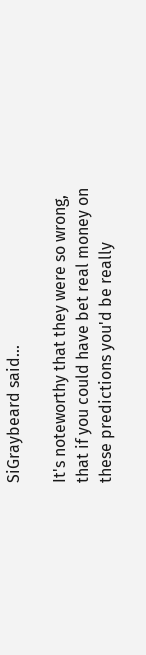SiGraybeard said...

It's noteworthy that they were so wrong, that if you could have bet real money on these predictions you'd be really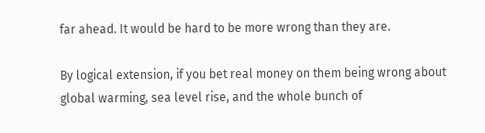far ahead. It would be hard to be more wrong than they are.

By logical extension, if you bet real money on them being wrong about global warming, sea level rise, and the whole bunch of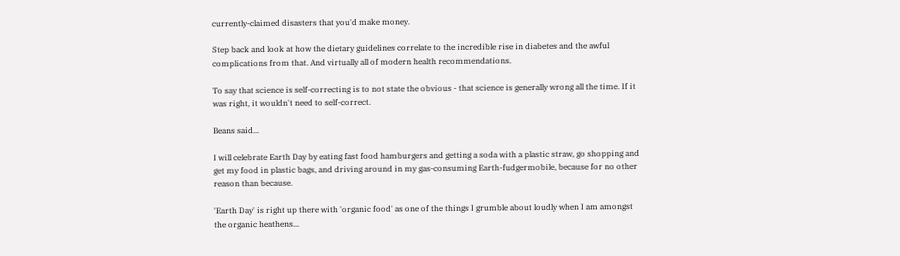currently-claimed disasters that you'd make money.

Step back and look at how the dietary guidelines correlate to the incredible rise in diabetes and the awful complications from that. And virtually all of modern health recommendations.

To say that science is self-correcting is to not state the obvious - that science is generally wrong all the time. If it was right, it wouldn't need to self-correct.

Beans said...

I will celebrate Earth Day by eating fast food hamburgers and getting a soda with a plastic straw, go shopping and get my food in plastic bags, and driving around in my gas-consuming Earth-fudgermobile, because for no other reason than because.

'Earth Day' is right up there with 'organic food' as one of the things I grumble about loudly when I am amongst the organic heathens...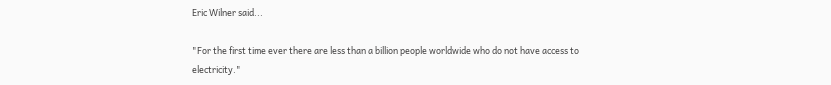Eric Wilner said...

"For the first time ever there are less than a billion people worldwide who do not have access to electricity."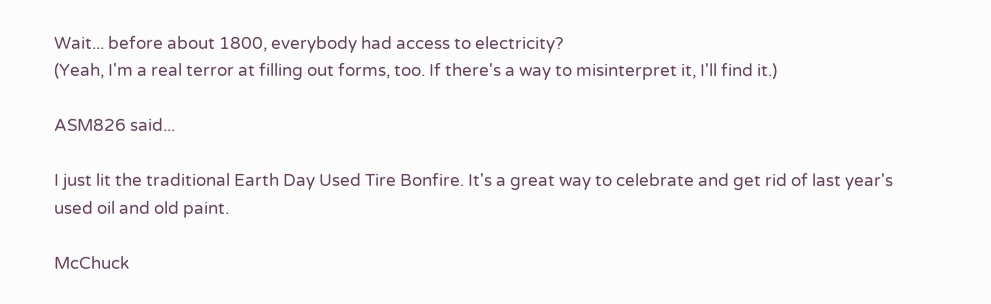Wait... before about 1800, everybody had access to electricity?
(Yeah, I'm a real terror at filling out forms, too. If there's a way to misinterpret it, I'll find it.)

ASM826 said...

I just lit the traditional Earth Day Used Tire Bonfire. It's a great way to celebrate and get rid of last year's used oil and old paint.

McChuck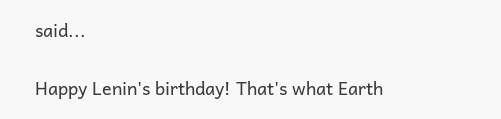said...

Happy Lenin's birthday! That's what Earth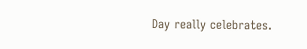Day really celebrates.